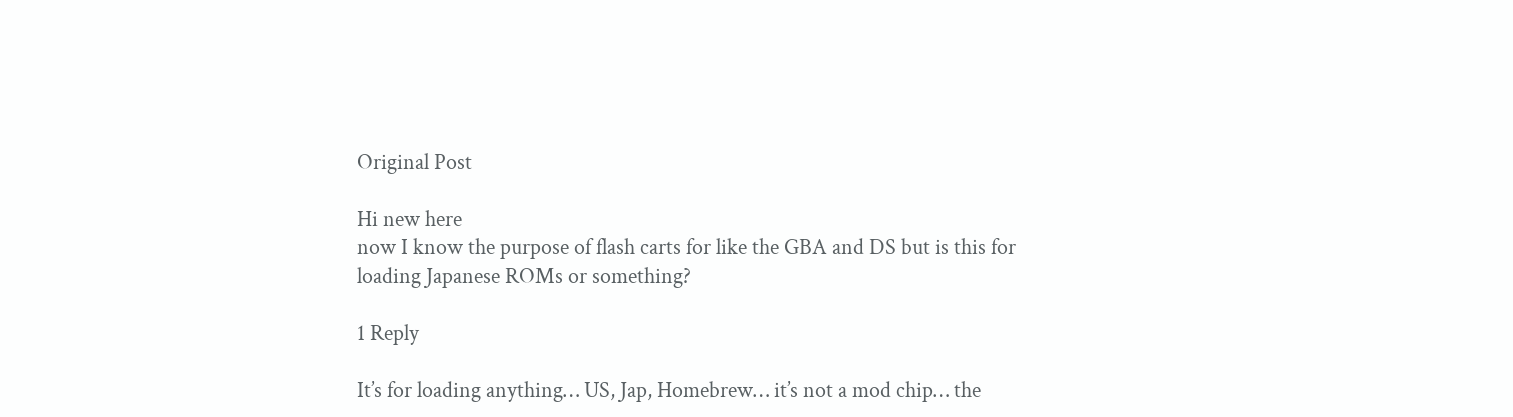Original Post

Hi new here
now I know the purpose of flash carts for like the GBA and DS but is this for loading Japanese ROMs or something?

1 Reply

It’s for loading anything… US, Jap, Homebrew… it’s not a mod chip… the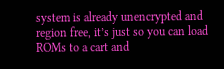system is already unencrypted and region free, it’s just so you can load ROMs to a cart and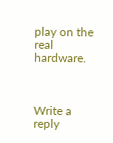play on the real hardware.



Write a reply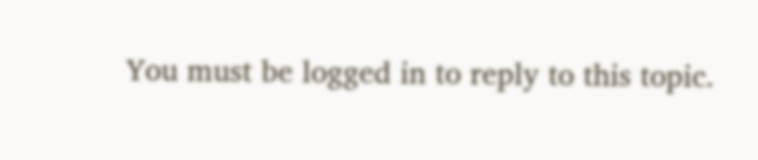You must be logged in to reply to this topic.